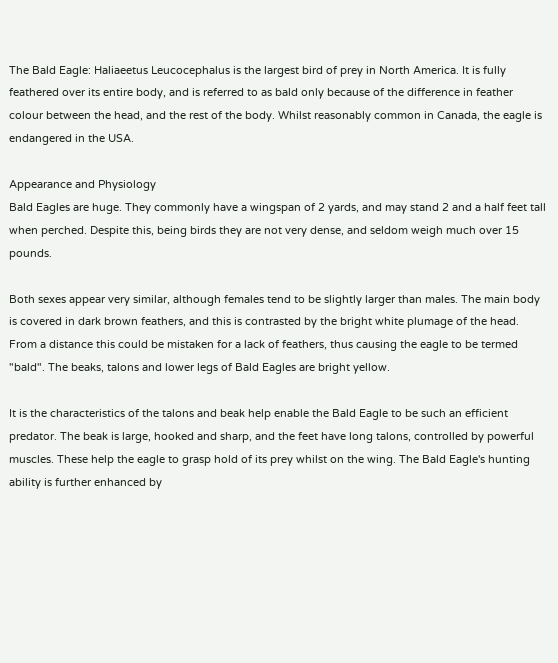The Bald Eagle: Haliaeetus Leucocephalus is the largest bird of prey in North America. It is fully feathered over its entire body, and is referred to as bald only because of the difference in feather colour between the head, and the rest of the body. Whilst reasonably common in Canada, the eagle is endangered in the USA.

Appearance and Physiology
Bald Eagles are huge. They commonly have a wingspan of 2 yards, and may stand 2 and a half feet tall when perched. Despite this, being birds they are not very dense, and seldom weigh much over 15 pounds.

Both sexes appear very similar, although females tend to be slightly larger than males. The main body is covered in dark brown feathers, and this is contrasted by the bright white plumage of the head. From a distance this could be mistaken for a lack of feathers, thus causing the eagle to be termed "bald". The beaks, talons and lower legs of Bald Eagles are bright yellow.

It is the characteristics of the talons and beak help enable the Bald Eagle to be such an efficient predator. The beak is large, hooked and sharp, and the feet have long talons, controlled by powerful muscles. These help the eagle to grasp hold of its prey whilst on the wing. The Bald Eagle's hunting ability is further enhanced by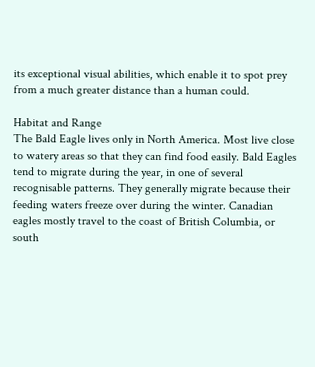its exceptional visual abilities, which enable it to spot prey from a much greater distance than a human could.

Habitat and Range
The Bald Eagle lives only in North America. Most live close to watery areas so that they can find food easily. Bald Eagles tend to migrate during the year, in one of several recognisable patterns. They generally migrate because their feeding waters freeze over during the winter. Canadian eagles mostly travel to the coast of British Columbia, or south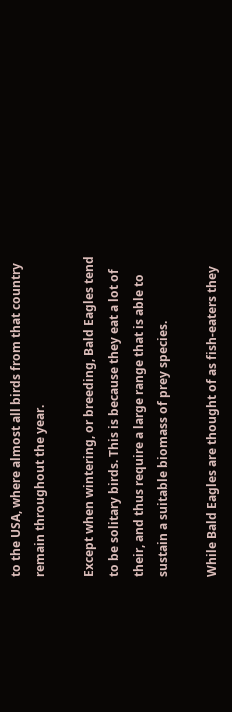to the USA, where almost all birds from that country remain throughout the year.

Except when wintering, or breeding, Bald Eagles tend to be solitary birds. This is because they eat a lot of their, and thus require a large range that is able to sustain a suitable biomass of prey species.

While Bald Eagles are thought of as fish-eaters they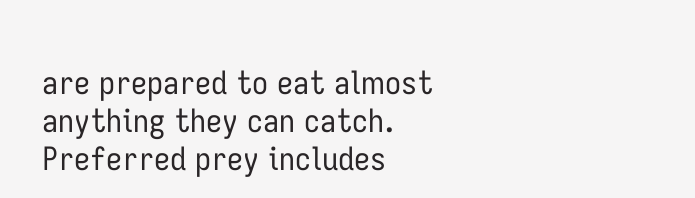are prepared to eat almost anything they can catch. Preferred prey includes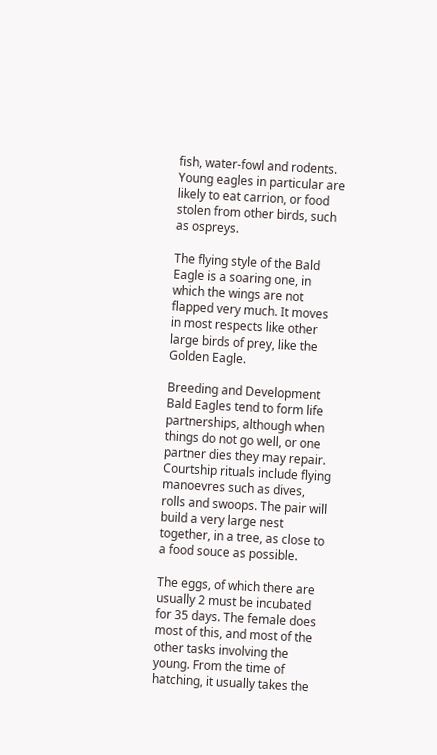fish, water-fowl and rodents. Young eagles in particular are likely to eat carrion, or food stolen from other birds, such as ospreys.

The flying style of the Bald Eagle is a soaring one, in which the wings are not flapped very much. It moves in most respects like other large birds of prey, like the Golden Eagle.

Breeding and Development
Bald Eagles tend to form life partnerships, although when things do not go well, or one partner dies they may repair. Courtship rituals include flying manoevres such as dives, rolls and swoops. The pair will build a very large nest together, in a tree, as close to a food souce as possible.

The eggs, of which there are usually 2 must be incubated for 35 days. The female does most of this, and most of the other tasks involving the young. From the time of hatching, it usually takes the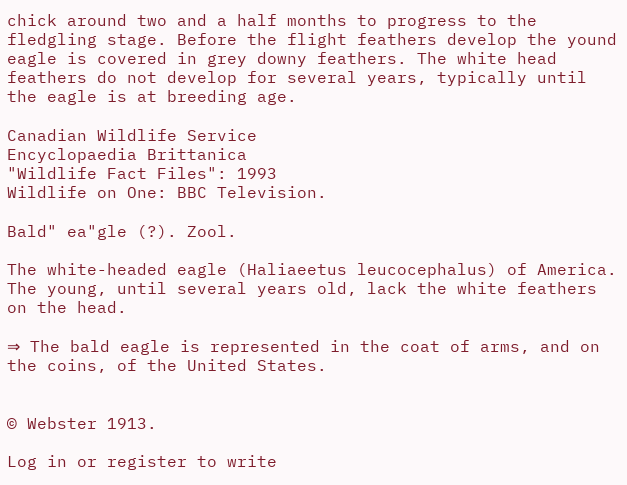chick around two and a half months to progress to the fledgling stage. Before the flight feathers develop the yound eagle is covered in grey downy feathers. The white head feathers do not develop for several years, typically until the eagle is at breeding age.

Canadian Wildlife Service
Encyclopaedia Brittanica
"Wildlife Fact Files": 1993
Wildlife on One: BBC Television.

Bald" ea"gle (?). Zool.

The white-headed eagle (Haliaeetus leucocephalus) of America. The young, until several years old, lack the white feathers on the head.

⇒ The bald eagle is represented in the coat of arms, and on the coins, of the United States.


© Webster 1913.

Log in or register to write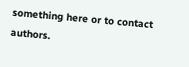something here or to contact authors.